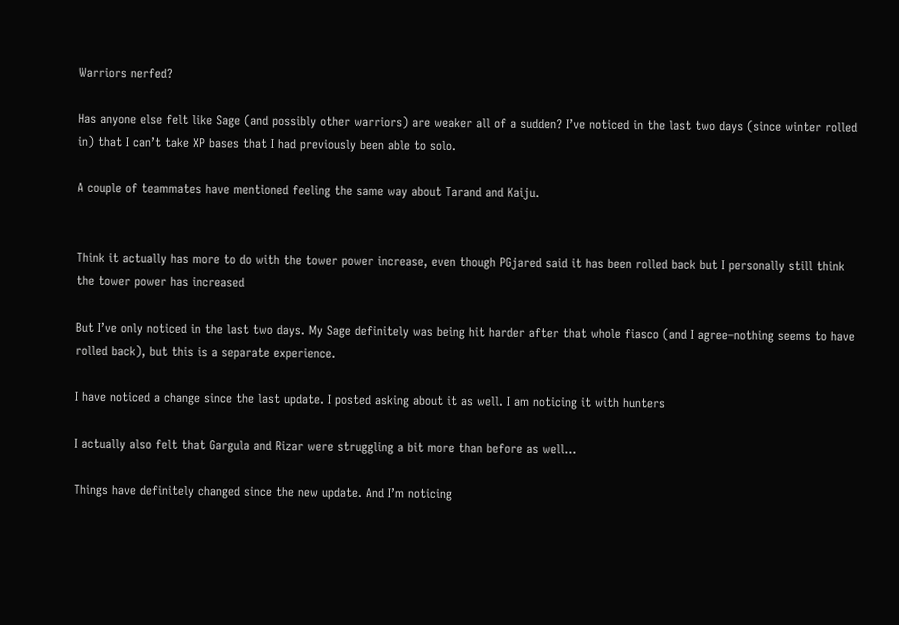Warriors nerfed?

Has anyone else felt like Sage (and possibly other warriors) are weaker all of a sudden? I’ve noticed in the last two days (since winter rolled in) that I can’t take XP bases that I had previously been able to solo.

A couple of teammates have mentioned feeling the same way about Tarand and Kaiju.


Think it actually has more to do with the tower power increase, even though PGjared said it has been rolled back but I personally still think the tower power has increased

But I’ve only noticed in the last two days. My Sage definitely was being hit harder after that whole fiasco (and I agree–nothing seems to have rolled back), but this is a separate experience.

I have noticed a change since the last update. I posted asking about it as well. I am noticing it with hunters

I actually also felt that Gargula and Rizar were struggling a bit more than before as well…

Things have definitely changed since the new update. And I’m noticing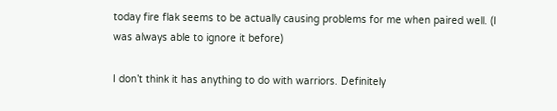today fire flak seems to be actually causing problems for me when paired well. (I was always able to ignore it before)

I don’t think it has anything to do with warriors. Definitely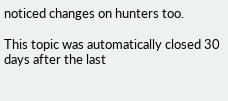noticed changes on hunters too.

This topic was automatically closed 30 days after the last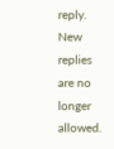reply. New replies are no longer allowed.